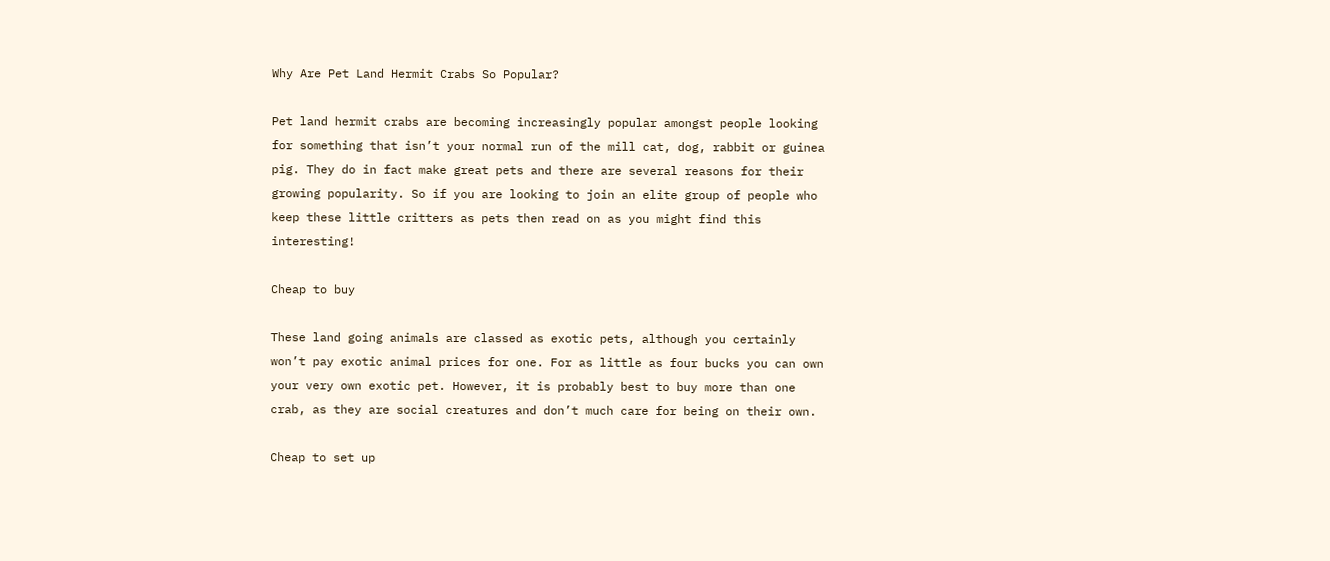Why Are Pet Land Hermit Crabs So Popular?

Pet land hermit crabs are becoming increasingly popular amongst people looking for something that isn’t your normal run of the mill cat, dog, rabbit or guinea pig. They do in fact make great pets and there are several reasons for their growing popularity. So if you are looking to join an elite group of people who keep these little critters as pets then read on as you might find this interesting!

Cheap to buy

These land going animals are classed as exotic pets, although you certainly won’t pay exotic animal prices for one. For as little as four bucks you can own your very own exotic pet. However, it is probably best to buy more than one crab, as they are social creatures and don’t much care for being on their own.

Cheap to set up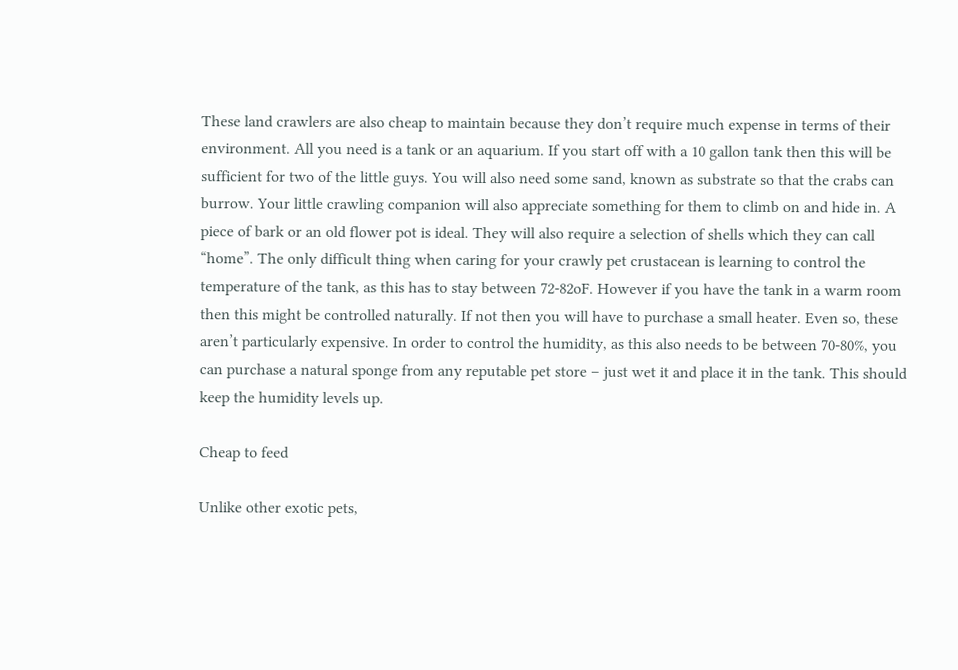These land crawlers are also cheap to maintain because they don’t require much expense in terms of their environment. All you need is a tank or an aquarium. If you start off with a 10 gallon tank then this will be sufficient for two of the little guys. You will also need some sand, known as substrate so that the crabs can burrow. Your little crawling companion will also appreciate something for them to climb on and hide in. A piece of bark or an old flower pot is ideal. They will also require a selection of shells which they can call “home”. The only difficult thing when caring for your crawly pet crustacean is learning to control the temperature of the tank, as this has to stay between 72-82oF. However if you have the tank in a warm room then this might be controlled naturally. If not then you will have to purchase a small heater. Even so, these aren’t particularly expensive. In order to control the humidity, as this also needs to be between 70-80%, you can purchase a natural sponge from any reputable pet store – just wet it and place it in the tank. This should keep the humidity levels up.

Cheap to feed

Unlike other exotic pets,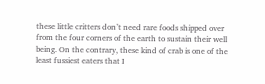these little critters don’t need rare foods shipped over from the four corners of the earth to sustain their well being. On the contrary, these kind of crab is one of the least fussiest eaters that I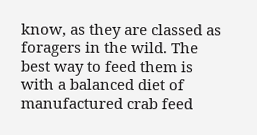know, as they are classed as foragers in the wild. The best way to feed them is with a balanced diet of manufactured crab feed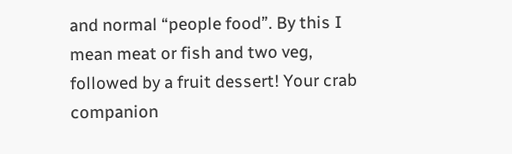and normal “people food”. By this I mean meat or fish and two veg, followed by a fruit dessert! Your crab companion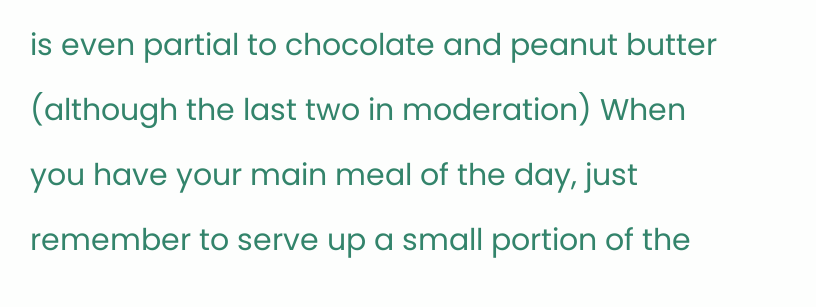is even partial to chocolate and peanut butter (although the last two in moderation) When you have your main meal of the day, just remember to serve up a small portion of the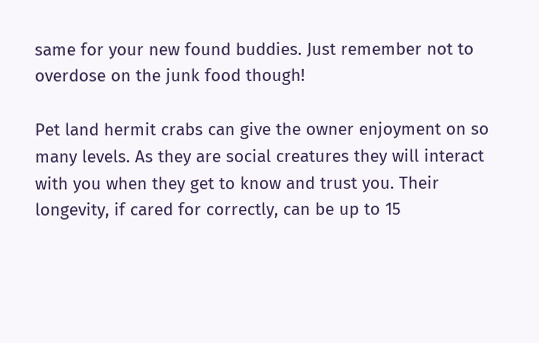same for your new found buddies. Just remember not to overdose on the junk food though!

Pet land hermit crabs can give the owner enjoyment on so many levels. As they are social creatures they will interact with you when they get to know and trust you. Their longevity, if cared for correctly, can be up to 15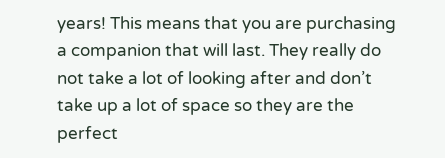years! This means that you are purchasing a companion that will last. They really do not take a lot of looking after and don’t take up a lot of space so they are the perfect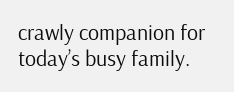crawly companion for today’s busy family.